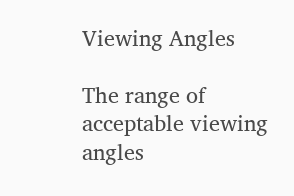Viewing Angles

The range of acceptable viewing angles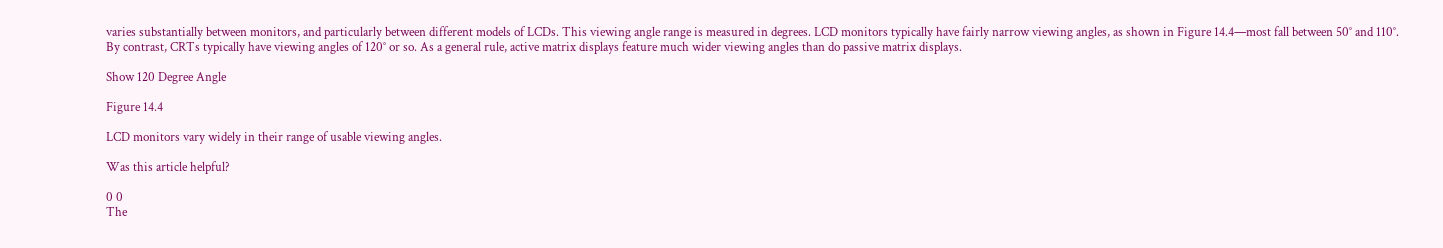varies substantially between monitors, and particularly between different models of LCDs. This viewing angle range is measured in degrees. LCD monitors typically have fairly narrow viewing angles, as shown in Figure 14.4—most fall between 50° and 110°. By contrast, CRTs typically have viewing angles of 120° or so. As a general rule, active matrix displays feature much wider viewing angles than do passive matrix displays.

Show 120 Degree Angle

Figure 14.4

LCD monitors vary widely in their range of usable viewing angles.

Was this article helpful?

0 0
The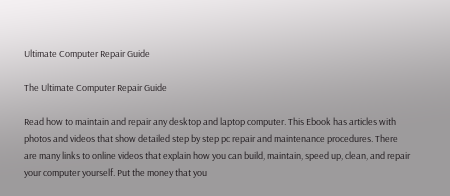Ultimate Computer Repair Guide

The Ultimate Computer Repair Guide

Read how to maintain and repair any desktop and laptop computer. This Ebook has articles with photos and videos that show detailed step by step pc repair and maintenance procedures. There are many links to online videos that explain how you can build, maintain, speed up, clean, and repair your computer yourself. Put the money that you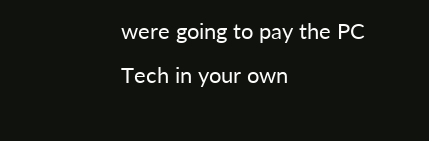were going to pay the PC Tech in your own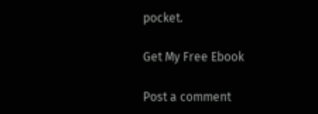pocket.

Get My Free Ebook

Post a comment